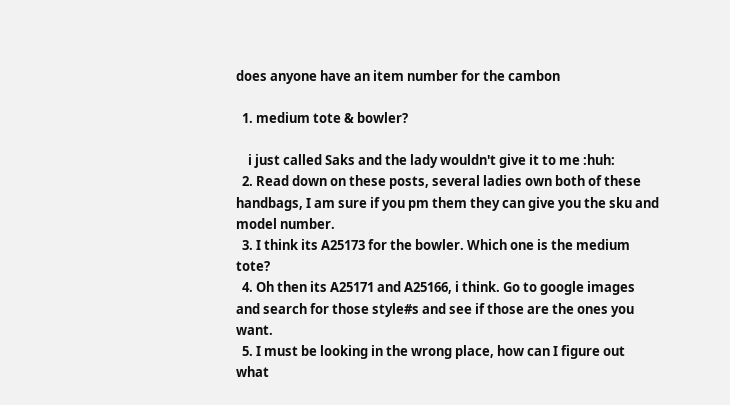does anyone have an item number for the cambon

  1. medium tote & bowler?

    i just called Saks and the lady wouldn't give it to me :huh:
  2. Read down on these posts, several ladies own both of these handbags, I am sure if you pm them they can give you the sku and model number.
  3. I think its A25173 for the bowler. Which one is the medium tote?
  4. Oh then its A25171 and A25166, i think. Go to google images and search for those style#s and see if those are the ones you want.
  5. I must be looking in the wrong place, how can I figure out what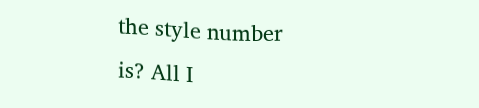the style number is? All I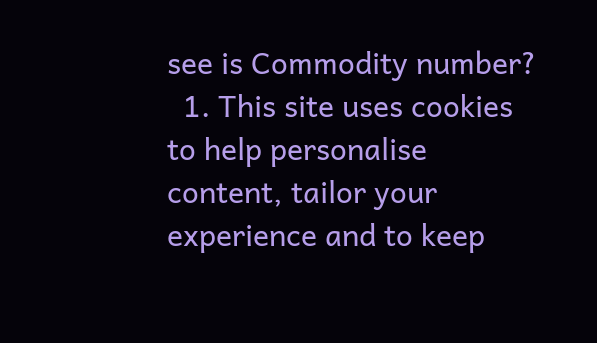see is Commodity number?
  1. This site uses cookies to help personalise content, tailor your experience and to keep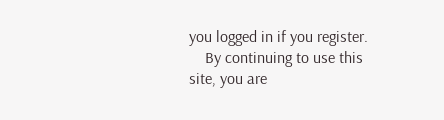you logged in if you register.
    By continuing to use this site, you are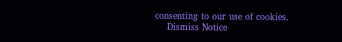consenting to our use of cookies.
    Dismiss Notice